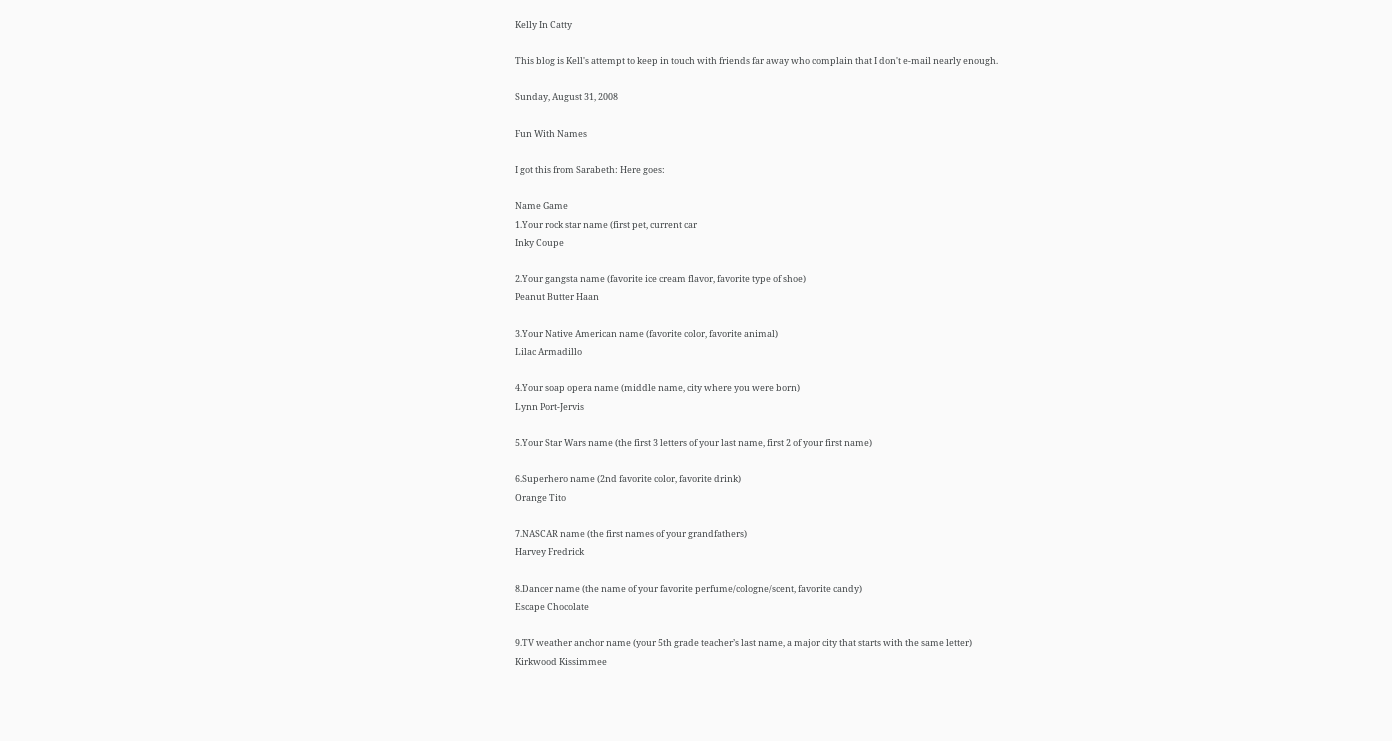Kelly In Catty

This blog is Kell's attempt to keep in touch with friends far away who complain that I don't e-mail nearly enough.

Sunday, August 31, 2008

Fun With Names

I got this from Sarabeth: Here goes:

Name Game
1.Your rock star name (first pet, current car
Inky Coupe

2.Your gangsta name (favorite ice cream flavor, favorite type of shoe)
Peanut Butter Haan

3.Your Native American name (favorite color, favorite animal)
Lilac Armadillo

4.Your soap opera name (middle name, city where you were born)
Lynn Port-Jervis

5.Your Star Wars name (the first 3 letters of your last name, first 2 of your first name)

6.Superhero name (2nd favorite color, favorite drink)
Orange Tito

7.NASCAR name (the first names of your grandfathers)
Harvey Fredrick

8.Dancer name (the name of your favorite perfume/cologne/scent, favorite candy)
Escape Chocolate

9.TV weather anchor name (your 5th grade teacher’s last name, a major city that starts with the same letter)
Kirkwood Kissimmee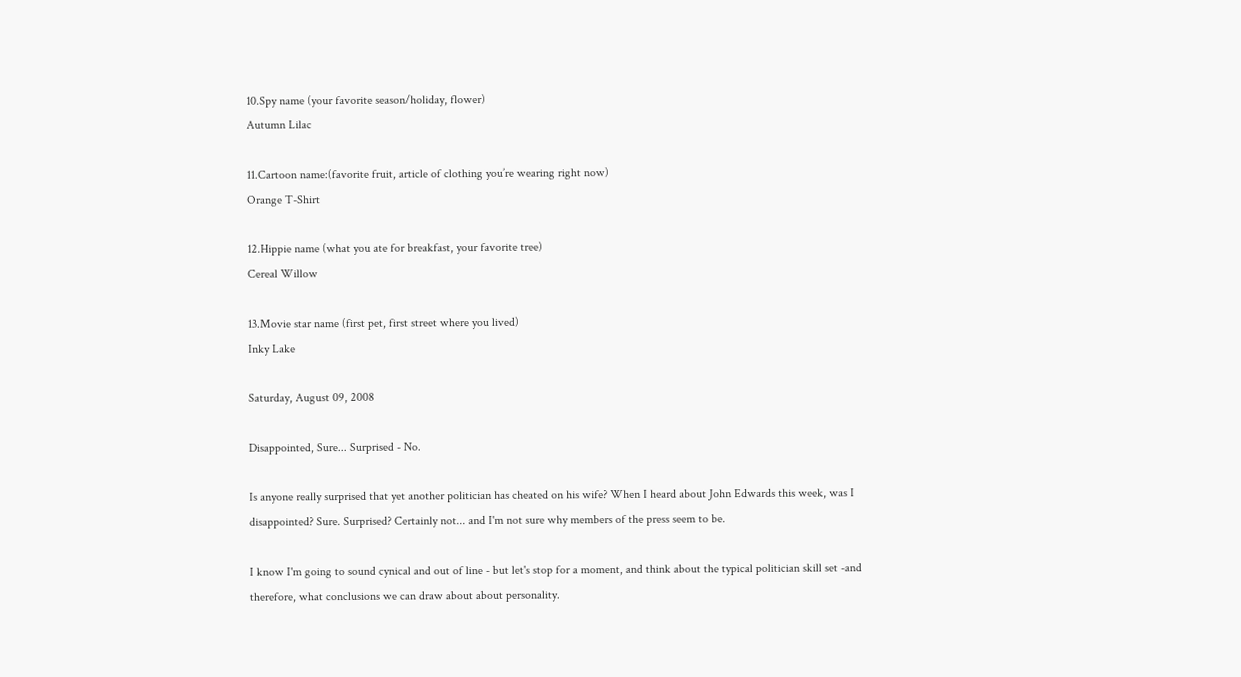10.Spy name (your favorite season/holiday, flower)
Autumn Lilac

11.Cartoon name:(favorite fruit, article of clothing you’re wearing right now)
Orange T-Shirt

12.Hippie name (what you ate for breakfast, your favorite tree)
Cereal Willow

13.Movie star name (first pet, first street where you lived)
Inky Lake

Saturday, August 09, 2008

Disappointed, Sure... Surprised - No.

Is anyone really surprised that yet another politician has cheated on his wife? When I heard about John Edwards this week, was I disappointed? Sure. Surprised? Certainly not... and I'm not sure why members of the press seem to be.

I know I'm going to sound cynical and out of line - but let's stop for a moment, and think about the typical politician skill set -and therefore, what conclusions we can draw about about personality.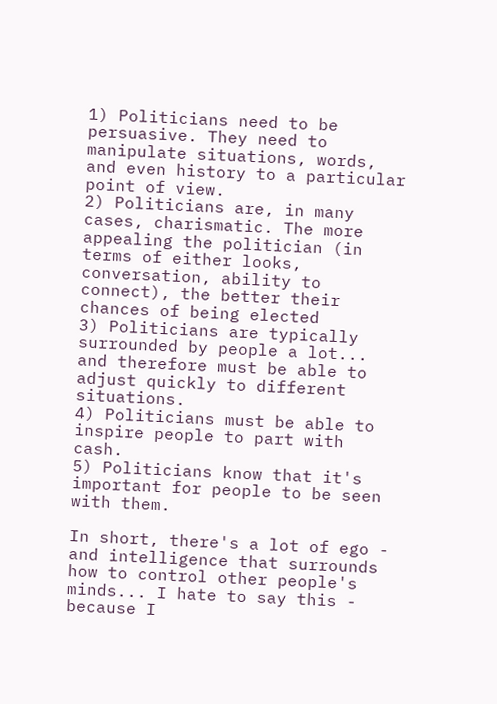1) Politicians need to be persuasive. They need to manipulate situations, words, and even history to a particular point of view.
2) Politicians are, in many cases, charismatic. The more appealing the politician (in terms of either looks, conversation, ability to connect), the better their chances of being elected
3) Politicians are typically surrounded by people a lot... and therefore must be able to adjust quickly to different situations.
4) Politicians must be able to inspire people to part with cash.
5) Politicians know that it's important for people to be seen with them.

In short, there's a lot of ego - and intelligence that surrounds how to control other people's minds... I hate to say this - because I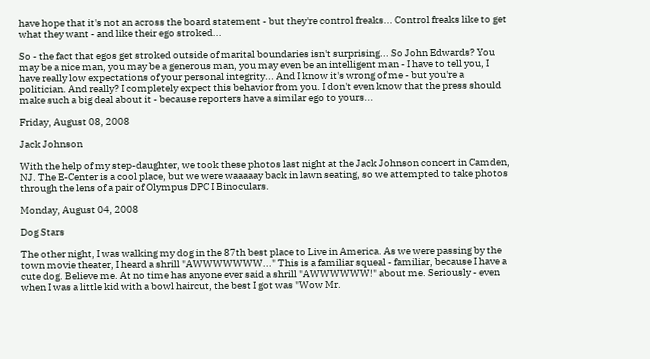have hope that it's not an across the board statement - but they're control freaks... Control freaks like to get what they want - and like their ego stroked...

So - the fact that egos get stroked outside of marital boundaries isn't surprising... So John Edwards? You may be a nice man, you may be a generous man, you may even be an intelligent man - I have to tell you, I have really low expectations of your personal integrity... And I know it's wrong of me - but you're a politician. And really? I completely expect this behavior from you. I don't even know that the press should make such a big deal about it - because reporters have a similar ego to yours...

Friday, August 08, 2008

Jack Johnson

With the help of my step-daughter, we took these photos last night at the Jack Johnson concert in Camden, NJ. The E-Center is a cool place, but we were waaaaay back in lawn seating, so we attempted to take photos through the lens of a pair of Olympus DPC I Binoculars.

Monday, August 04, 2008

Dog Stars

The other night, I was walking my dog in the 87th best place to Live in America. As we were passing by the town movie theater, I heard a shrill "AWWWWWWW..." This is a familiar squeal - familiar, because I have a cute dog. Believe me. At no time has anyone ever said a shrill "AWWWWWW!" about me. Seriously - even when I was a little kid with a bowl haircut, the best I got was "Wow Mr.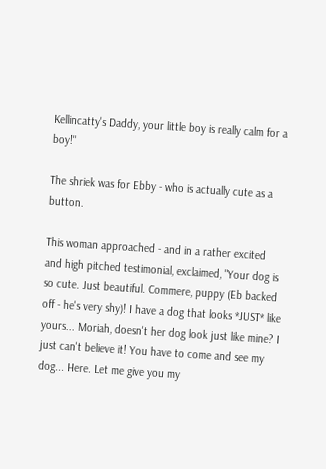Kellincatty's Daddy, your little boy is really calm for a boy!"

The shriek was for Ebby - who is actually cute as a button.

This woman approached - and in a rather excited and high pitched testimonial, exclaimed, "Your dog is so cute. Just beautiful. Commere, puppy (Eb backed off - he's very shy)! I have a dog that looks *JUST* like yours... Moriah, doesn't her dog look just like mine? I just can't believe it! You have to come and see my dog... Here. Let me give you my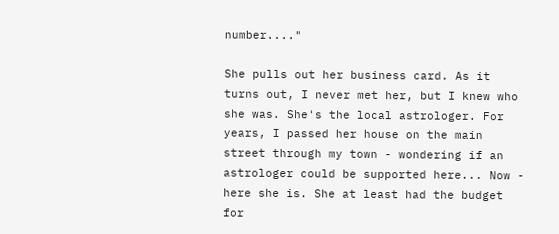number...."

She pulls out her business card. As it turns out, I never met her, but I knew who she was. She's the local astrologer. For years, I passed her house on the main street through my town - wondering if an astrologer could be supported here... Now - here she is. She at least had the budget for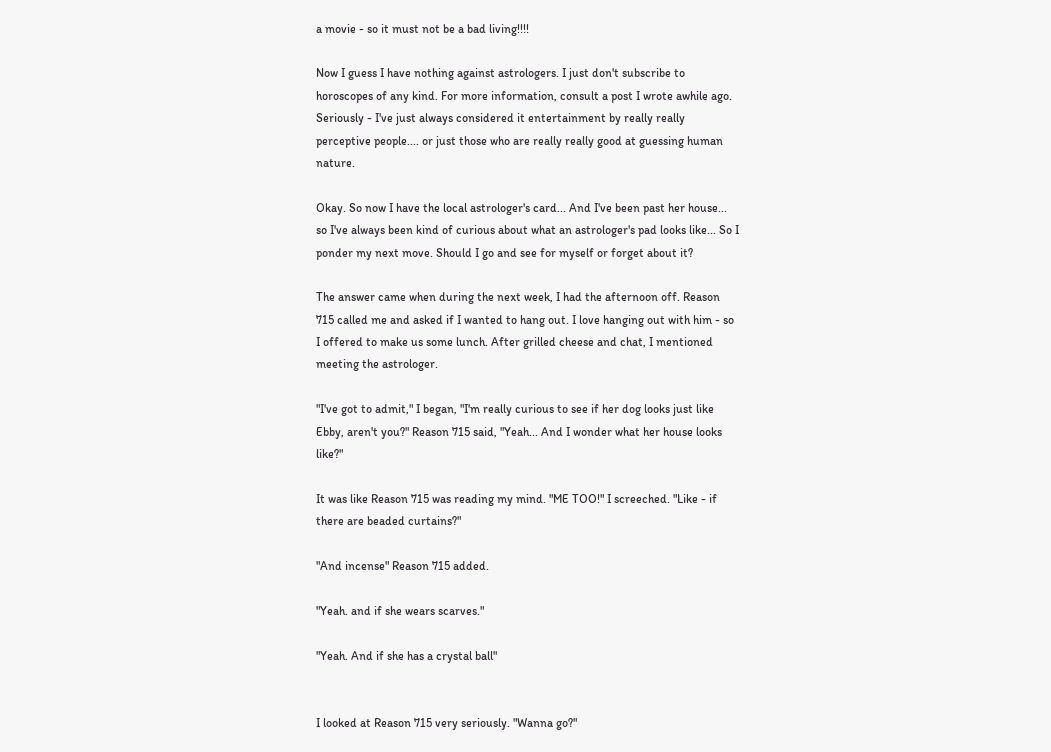a movie - so it must not be a bad living!!!!

Now I guess I have nothing against astrologers. I just don't subscribe to horoscopes of any kind. For more information, consult a post I wrote awhile ago. Seriously - I've just always considered it entertainment by really really perceptive people.... or just those who are really really good at guessing human nature.

Okay. So now I have the local astrologer's card... And I've been past her house... so I've always been kind of curious about what an astrologer's pad looks like... So I ponder my next move. Should I go and see for myself or forget about it?

The answer came when during the next week, I had the afternoon off. Reason 715 called me and asked if I wanted to hang out. I love hanging out with him - so I offered to make us some lunch. After grilled cheese and chat, I mentioned meeting the astrologer.

"I've got to admit," I began, "I'm really curious to see if her dog looks just like Ebby, aren't you?" Reason 715 said, "Yeah... And I wonder what her house looks like?"

It was like Reason 715 was reading my mind. "ME TOO!" I screeched. "Like - if there are beaded curtains?"

"And incense" Reason 715 added.

"Yeah. and if she wears scarves."

"Yeah. And if she has a crystal ball"


I looked at Reason 715 very seriously. "Wanna go?"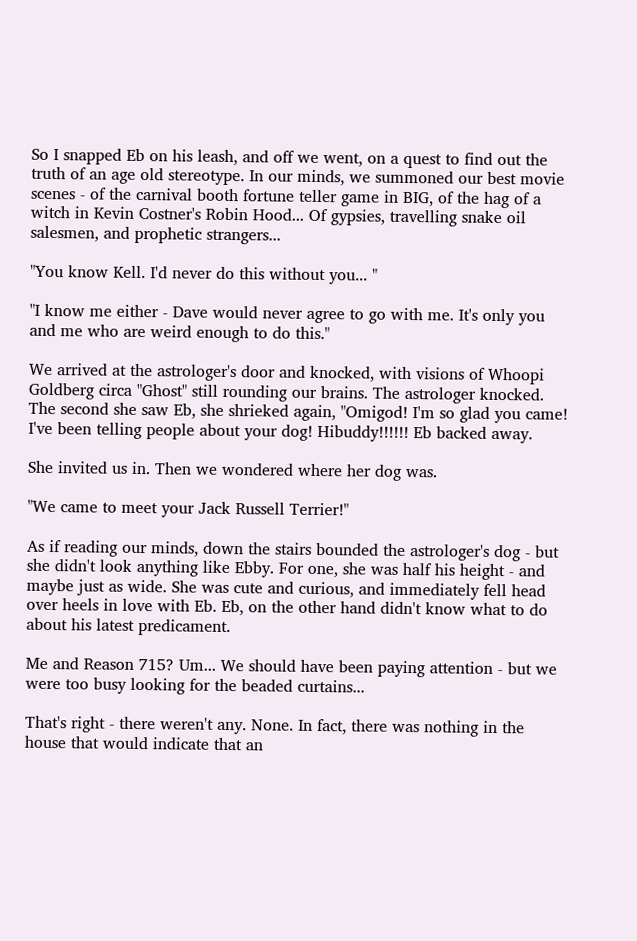So I snapped Eb on his leash, and off we went, on a quest to find out the truth of an age old stereotype. In our minds, we summoned our best movie scenes - of the carnival booth fortune teller game in BIG, of the hag of a witch in Kevin Costner's Robin Hood... Of gypsies, travelling snake oil salesmen, and prophetic strangers...

"You know Kell. I'd never do this without you... "

"I know me either - Dave would never agree to go with me. It's only you and me who are weird enough to do this."

We arrived at the astrologer's door and knocked, with visions of Whoopi Goldberg circa "Ghost" still rounding our brains. The astrologer knocked. The second she saw Eb, she shrieked again, "Omigod! I'm so glad you came! I've been telling people about your dog! Hibuddy!!!!!! Eb backed away.

She invited us in. Then we wondered where her dog was.

"We came to meet your Jack Russell Terrier!"

As if reading our minds, down the stairs bounded the astrologer's dog - but she didn't look anything like Ebby. For one, she was half his height - and maybe just as wide. She was cute and curious, and immediately fell head over heels in love with Eb. Eb, on the other hand didn't know what to do about his latest predicament.

Me and Reason 715? Um... We should have been paying attention - but we were too busy looking for the beaded curtains...

That's right - there weren't any. None. In fact, there was nothing in the house that would indicate that an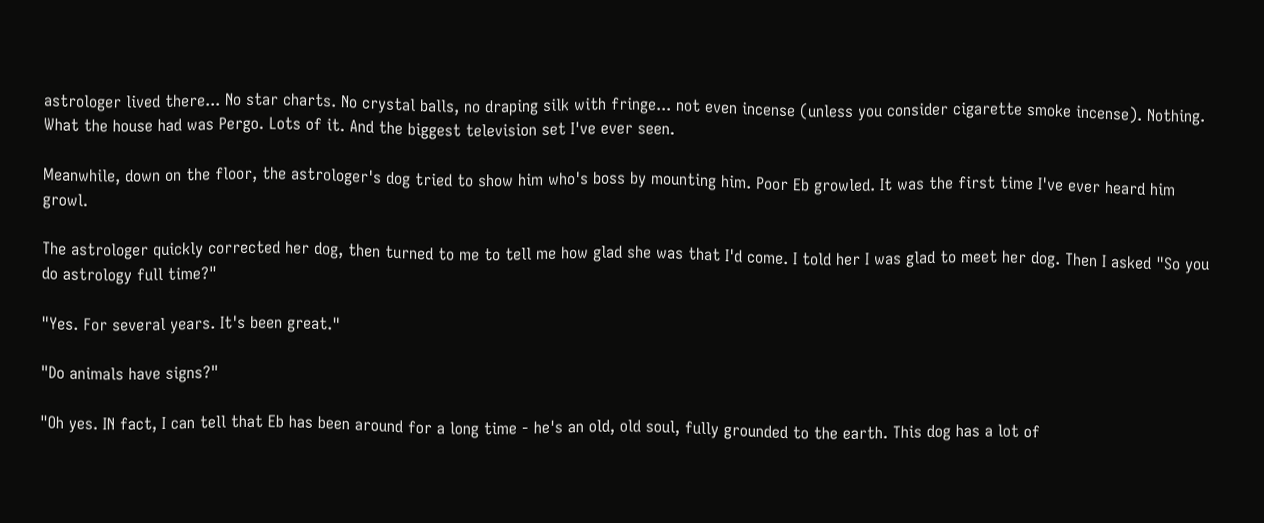astrologer lived there... No star charts. No crystal balls, no draping silk with fringe... not even incense (unless you consider cigarette smoke incense). Nothing. What the house had was Pergo. Lots of it. And the biggest television set I've ever seen.

Meanwhile, down on the floor, the astrologer's dog tried to show him who's boss by mounting him. Poor Eb growled. It was the first time I've ever heard him growl.

The astrologer quickly corrected her dog, then turned to me to tell me how glad she was that I'd come. I told her I was glad to meet her dog. Then I asked "So you do astrology full time?"

"Yes. For several years. It's been great."

"Do animals have signs?"

"Oh yes. IN fact, I can tell that Eb has been around for a long time - he's an old, old soul, fully grounded to the earth. This dog has a lot of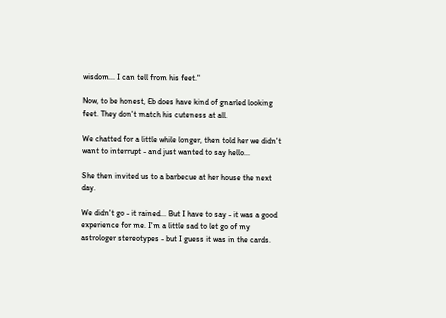wisdom... I can tell from his feet."

Now, to be honest, Eb does have kind of gnarled looking feet. They don't match his cuteness at all.

We chatted for a little while longer, then told her we didn't want to interrupt - and just wanted to say hello...

She then invited us to a barbecue at her house the next day.

We didn't go - it rained... But I have to say - it was a good experience for me. I'm a little sad to let go of my astrologer stereotypes - but I guess it was in the cards.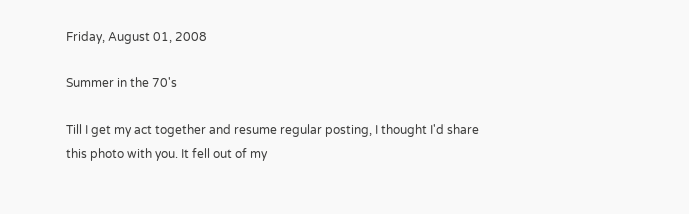Friday, August 01, 2008

Summer in the 70's

Till I get my act together and resume regular posting, I thought I'd share this photo with you. It fell out of my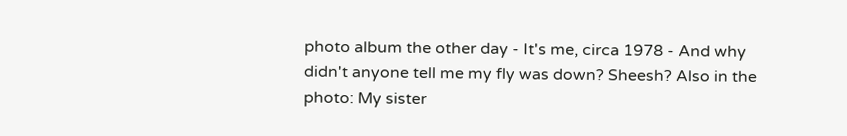photo album the other day - It's me, circa 1978 - And why didn't anyone tell me my fly was down? Sheesh? Also in the photo: My sister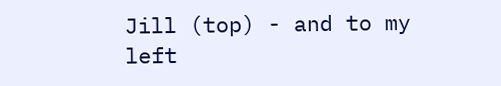Jill (top) - and to my left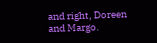and right, Doreen and Margo.